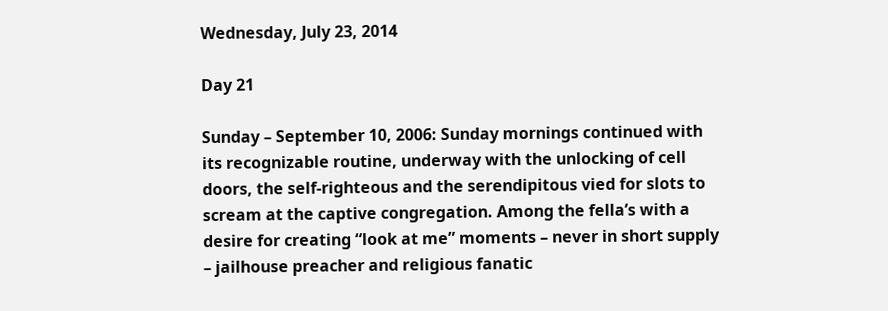Wednesday, July 23, 2014

Day 21

Sunday – September 10, 2006: Sunday mornings continued with its recognizable routine, underway with the unlocking of cell doors, the self-righteous and the serendipitous vied for slots to scream at the captive congregation. Among the fella’s with a desire for creating “look at me” moments – never in short supply – jailhouse preacher and religious fanatic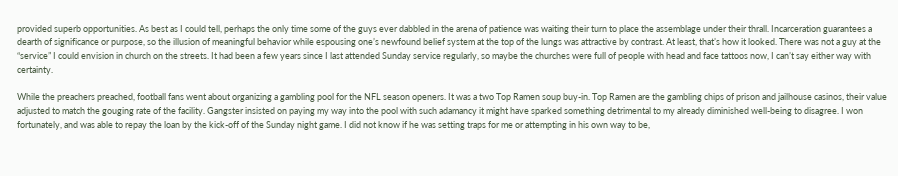provided superb opportunities. As best as I could tell, perhaps the only time some of the guys ever dabbled in the arena of patience was waiting their turn to place the assemblage under their thrall. Incarceration guarantees a dearth of significance or purpose, so the illusion of meaningful behavior while espousing one’s newfound belief system at the top of the lungs was attractive by contrast. At least, that’s how it looked. There was not a guy at the “service” I could envision in church on the streets. It had been a few years since I last attended Sunday service regularly, so maybe the churches were full of people with head and face tattoos now, I can’t say either way with certainty.

While the preachers preached, football fans went about organizing a gambling pool for the NFL season openers. It was a two Top Ramen soup buy-in. Top Ramen are the gambling chips of prison and jailhouse casinos, their value adjusted to match the gouging rate of the facility. Gangster insisted on paying my way into the pool with such adamancy it might have sparked something detrimental to my already diminished well-being to disagree. I won fortunately, and was able to repay the loan by the kick-off of the Sunday night game. I did not know if he was setting traps for me or attempting in his own way to be,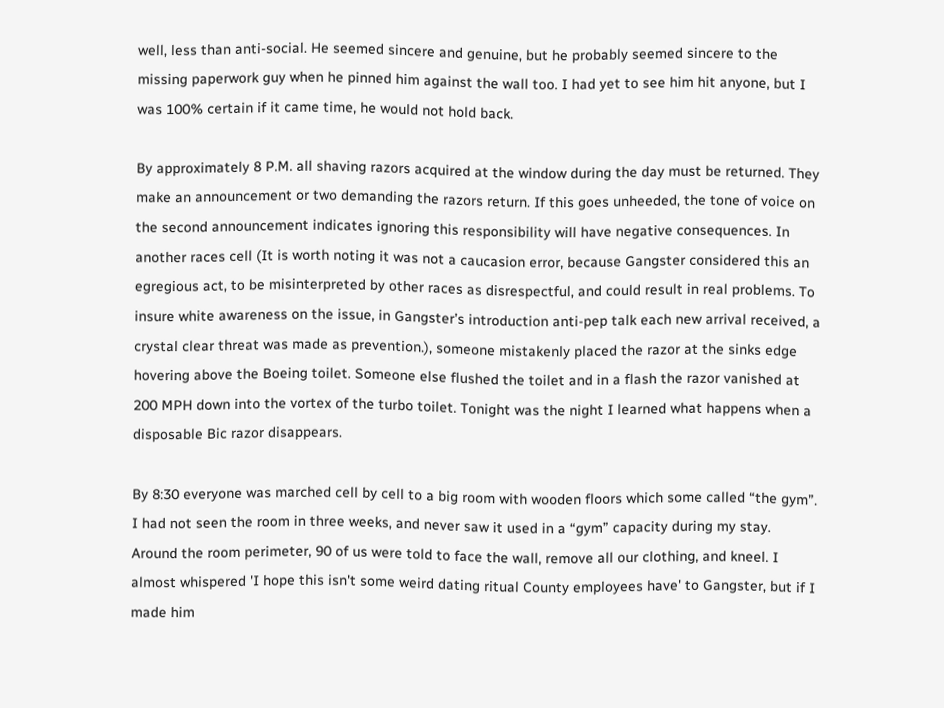well, less than anti-social. He seemed sincere and genuine, but he probably seemed sincere to the missing paperwork guy when he pinned him against the wall too. I had yet to see him hit anyone, but I was 100% certain if it came time, he would not hold back.

By approximately 8 P.M. all shaving razors acquired at the window during the day must be returned. They make an announcement or two demanding the razors return. If this goes unheeded, the tone of voice on the second announcement indicates ignoring this responsibility will have negative consequences. In another races cell (It is worth noting it was not a caucasion error, because Gangster considered this an egregious act, to be misinterpreted by other races as disrespectful, and could result in real problems. To insure white awareness on the issue, in Gangster’s introduction anti-pep talk each new arrival received, a crystal clear threat was made as prevention.), someone mistakenly placed the razor at the sinks edge hovering above the Boeing toilet. Someone else flushed the toilet and in a flash the razor vanished at 200 MPH down into the vortex of the turbo toilet. Tonight was the night I learned what happens when a disposable Bic razor disappears.

By 8:30 everyone was marched cell by cell to a big room with wooden floors which some called “the gym”. I had not seen the room in three weeks, and never saw it used in a “gym” capacity during my stay. Around the room perimeter, 90 of us were told to face the wall, remove all our clothing, and kneel. I almost whispered 'I hope this isn't some weird dating ritual County employees have' to Gangster, but if I made him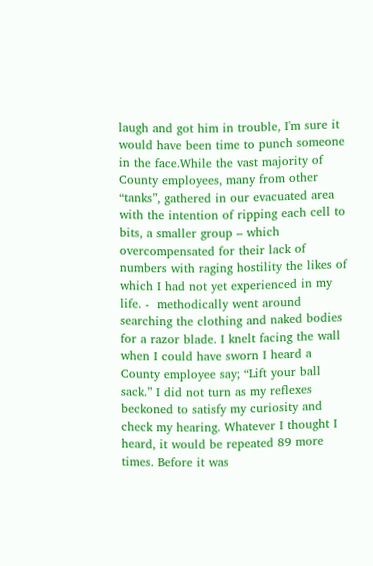laugh and got him in trouble, I'm sure it would have been time to punch someone in the face.While the vast majority of County employees, many from other “tanks”, gathered in our evacuated area with the intention of ripping each cell to bits, a smaller group – which overcompensated for their lack of numbers with raging hostility the likes of which I had not yet experienced in my life. -  methodically went around searching the clothing and naked bodies for a razor blade. I knelt facing the wall when I could have sworn I heard a County employee say; “Lift your ball sack.” I did not turn as my reflexes beckoned to satisfy my curiosity and check my hearing. Whatever I thought I heard, it would be repeated 89 more times. Before it was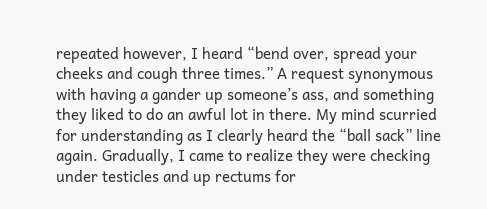repeated however, I heard “bend over, spread your cheeks and cough three times.” A request synonymous with having a gander up someone’s ass, and something they liked to do an awful lot in there. My mind scurried for understanding as I clearly heard the “ball sack” line again. Gradually, I came to realize they were checking under testicles and up rectums for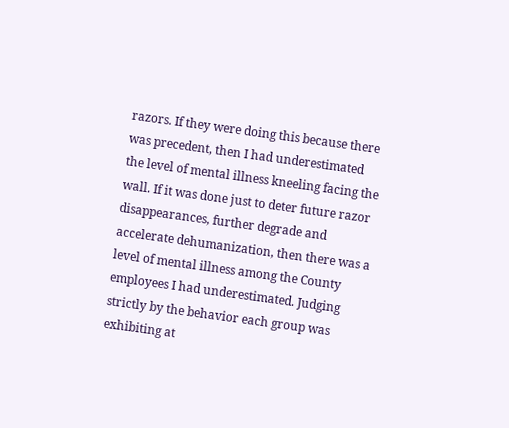razors. If they were doing this because there was precedent, then I had underestimated the level of mental illness kneeling facing the wall. If it was done just to deter future razor disappearances, further degrade and accelerate dehumanization, then there was a level of mental illness among the County employees I had underestimated. Judging strictly by the behavior each group was exhibiting at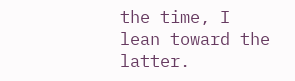the time, I lean toward the latter.